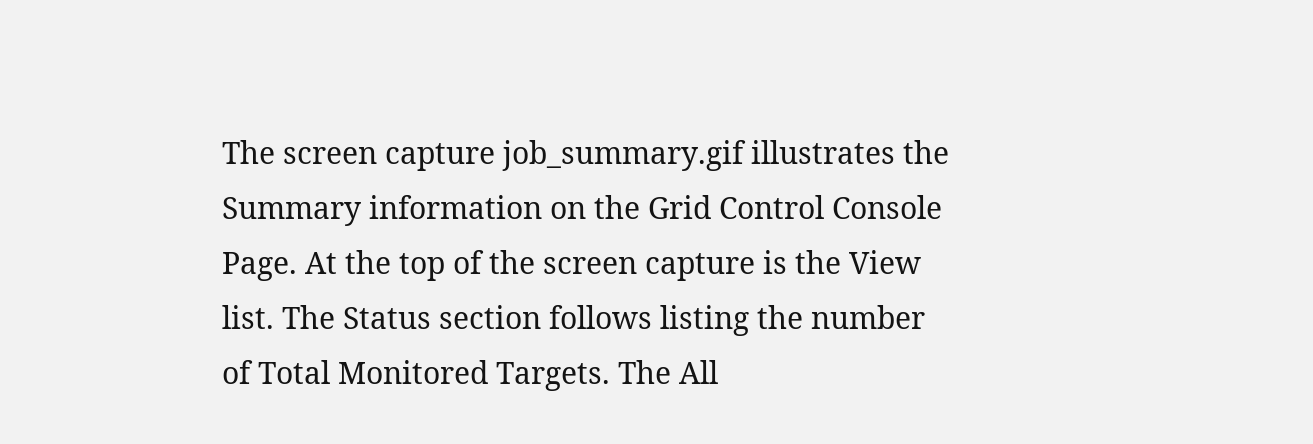The screen capture job_summary.gif illustrates the Summary information on the Grid Control Console Page. At the top of the screen capture is the View list. The Status section follows listing the number of Total Monitored Targets. The All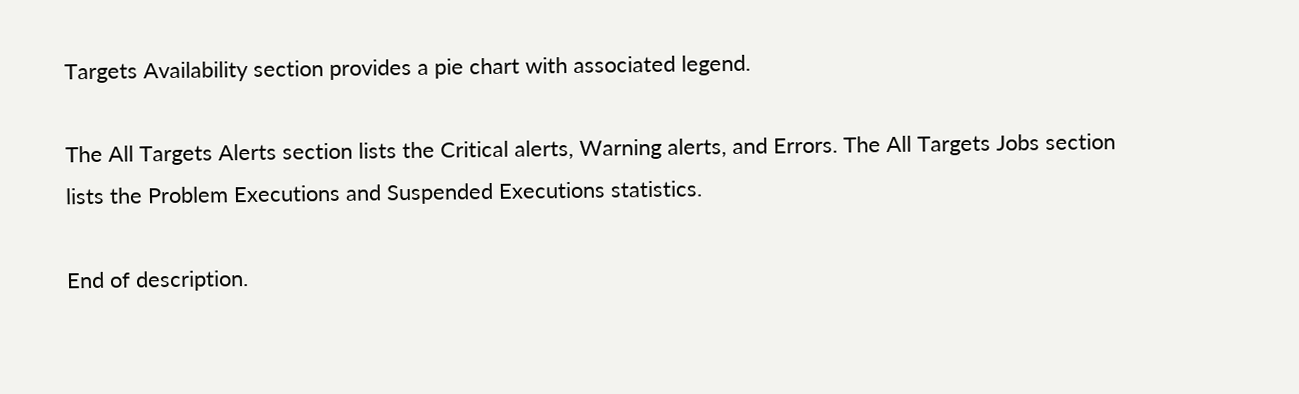Targets Availability section provides a pie chart with associated legend.

The All Targets Alerts section lists the Critical alerts, Warning alerts, and Errors. The All Targets Jobs section lists the Problem Executions and Suspended Executions statistics.

End of description.